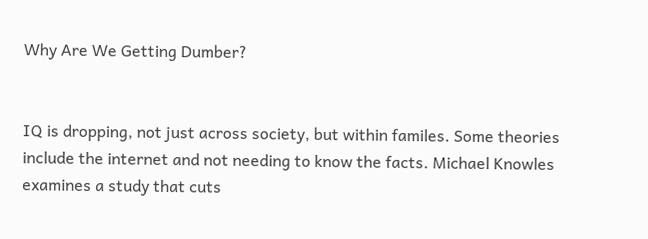Why Are We Getting Dumber?


IQ is dropping, not just across society, but within familes. Some theories include the internet and not needing to know the facts. Michael Knowles examines a study that cuts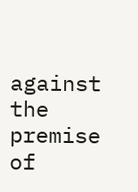against the premise of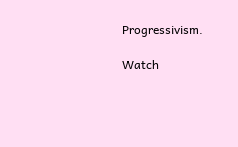Progressivism.

Watch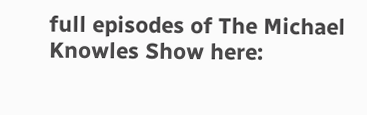full episodes of The Michael Knowles Show here: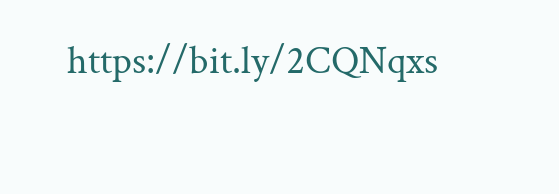https://bit.ly/2CQNqxs